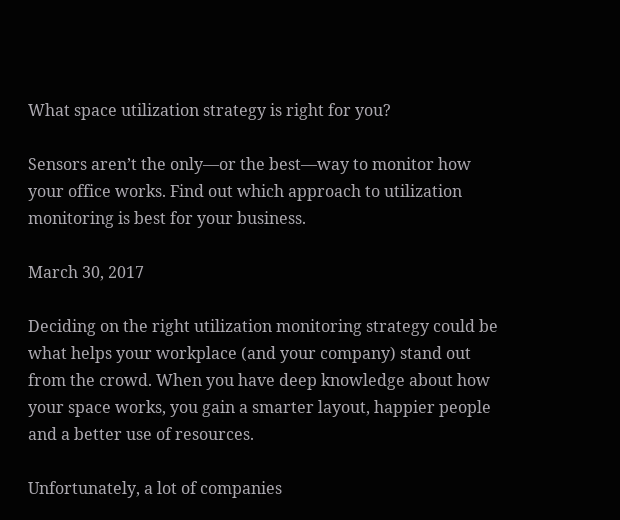What space utilization strategy is right for you?

Sensors aren’t the only—or the best—way to monitor how your office works. Find out which approach to utilization monitoring is best for your business.

March 30, 2017

Deciding on the right utilization monitoring strategy could be what helps your workplace (and your company) stand out from the crowd. When you have deep knowledge about how your space works, you gain a smarter layout, happier people and a better use of resources.

Unfortunately, a lot of companies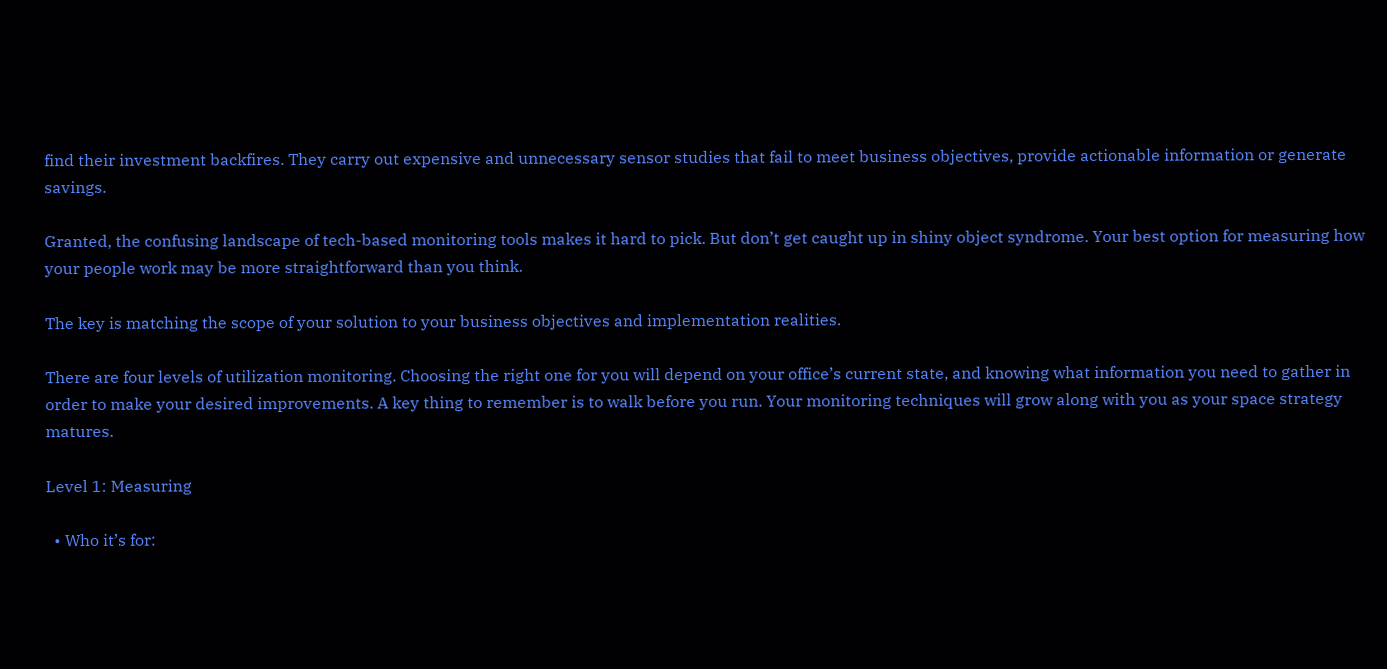find their investment backfires. They carry out expensive and unnecessary sensor studies that fail to meet business objectives, provide actionable information or generate savings.

Granted, the confusing landscape of tech-based monitoring tools makes it hard to pick. But don’t get caught up in shiny object syndrome. Your best option for measuring how your people work may be more straightforward than you think.

The key is matching the scope of your solution to your business objectives and implementation realities.

There are four levels of utilization monitoring. Choosing the right one for you will depend on your office’s current state, and knowing what information you need to gather in order to make your desired improvements. A key thing to remember is to walk before you run. Your monitoring techniques will grow along with you as your space strategy matures.

Level 1: Measuring

  • Who it’s for: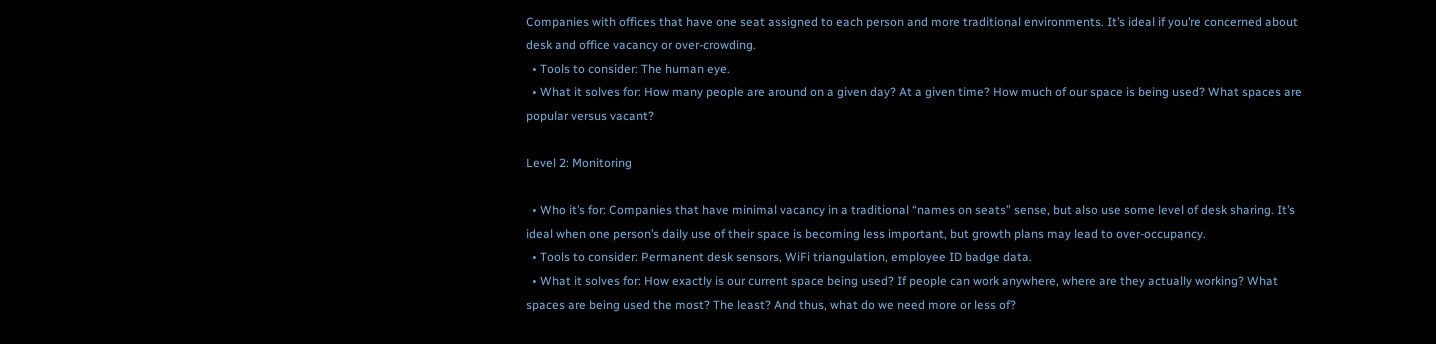Companies with offices that have one seat assigned to each person and more traditional environments. It’s ideal if you’re concerned about desk and office vacancy or over-crowding.
  • Tools to consider: The human eye.
  • What it solves for: How many people are around on a given day? At a given time? How much of our space is being used? What spaces are popular versus vacant?

Level 2: Monitoring

  • Who it’s for: Companies that have minimal vacancy in a traditional “names on seats” sense, but also use some level of desk sharing. It’s ideal when one person’s daily use of their space is becoming less important, but growth plans may lead to over-occupancy.
  • Tools to consider: Permanent desk sensors, WiFi triangulation, employee ID badge data.
  • What it solves for: How exactly is our current space being used? If people can work anywhere, where are they actually working? What spaces are being used the most? The least? And thus, what do we need more or less of?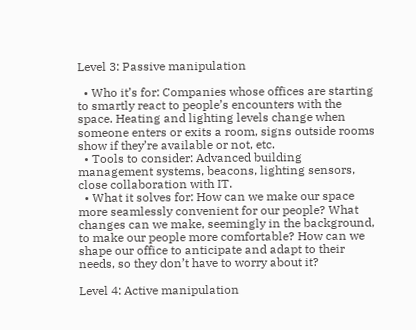Level 3: Passive manipulation

  • Who it’s for: Companies whose offices are starting to smartly react to people’s encounters with the space. Heating and lighting levels change when someone enters or exits a room, signs outside rooms show if they’re available or not, etc.
  • Tools to consider: Advanced building management systems, beacons, lighting sensors, close collaboration with IT.
  • What it solves for: How can we make our space more seamlessly convenient for our people? What changes can we make, seemingly in the background, to make our people more comfortable? How can we shape our office to anticipate and adapt to their needs, so they don’t have to worry about it?

Level 4: Active manipulation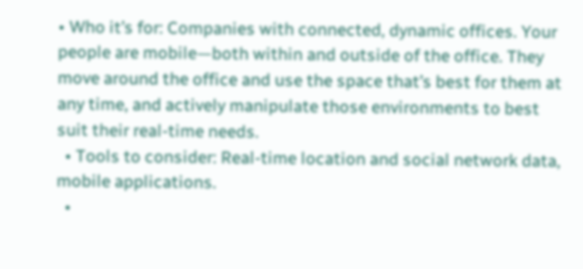• Who it’s for: Companies with connected, dynamic offices. Your people are mobile—both within and outside of the office. They move around the office and use the space that’s best for them at any time, and actively manipulate those environments to best suit their real-time needs.
  • Tools to consider: Real-time location and social network data, mobile applications.
  •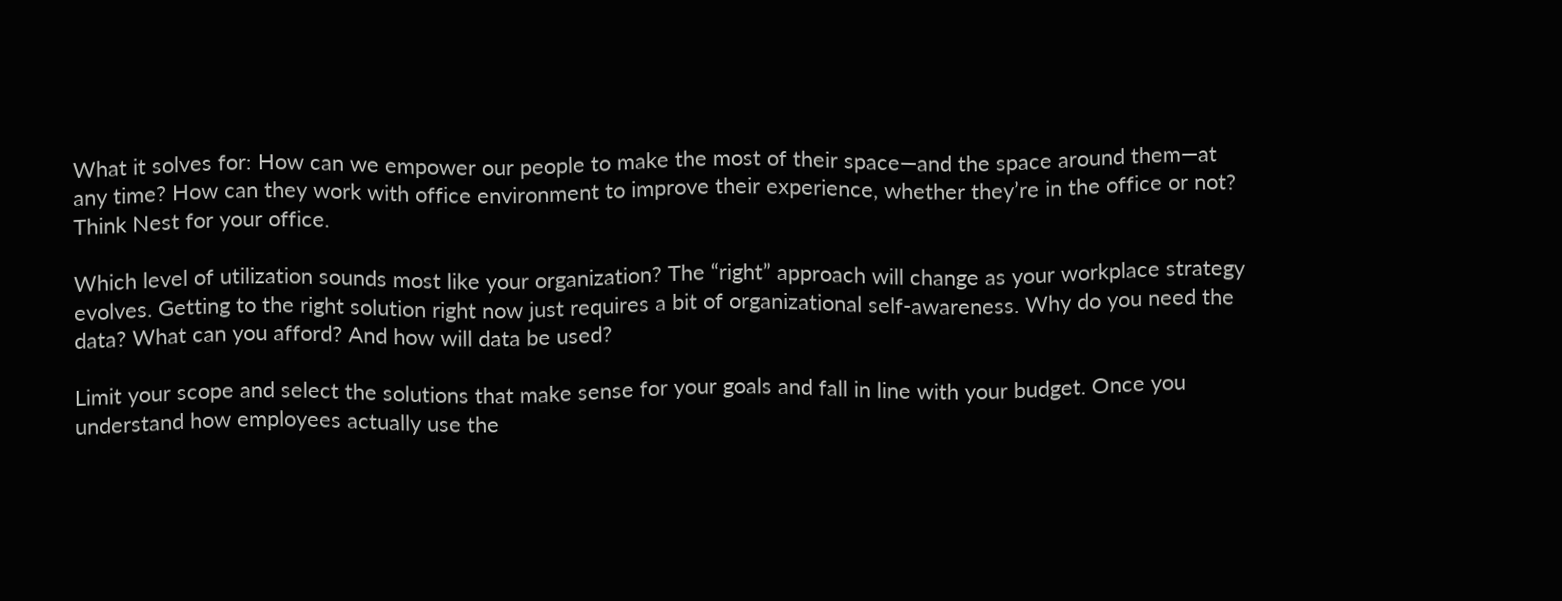What it solves for: How can we empower our people to make the most of their space—and the space around them—at any time? How can they work with office environment to improve their experience, whether they’re in the office or not? Think Nest for your office.

Which level of utilization sounds most like your organization? The “right” approach will change as your workplace strategy evolves. Getting to the right solution right now just requires a bit of organizational self-awareness. Why do you need the data? What can you afford? And how will data be used?

Limit your scope and select the solutions that make sense for your goals and fall in line with your budget. Once you understand how employees actually use the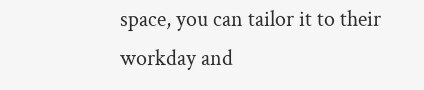space, you can tailor it to their workday and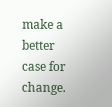make a better case for change.